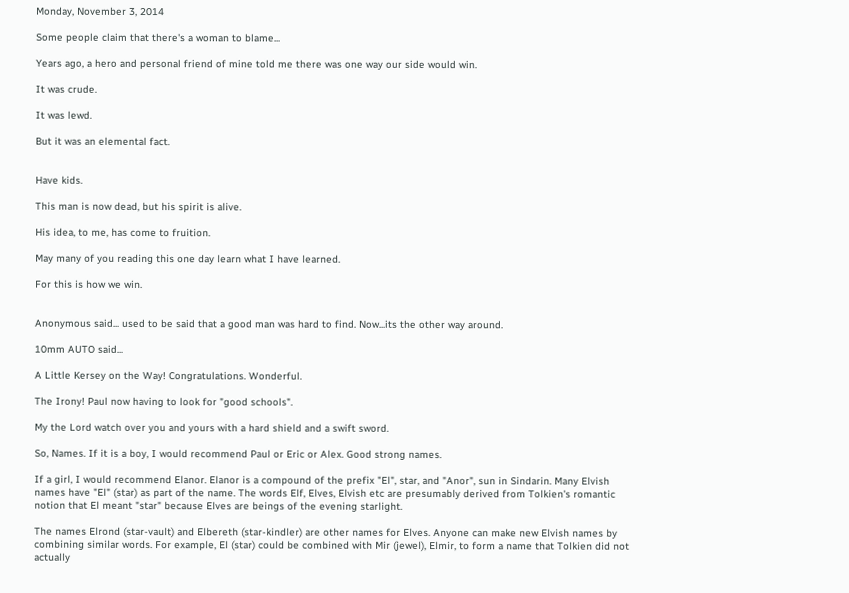Monday, November 3, 2014

Some people claim that there's a woman to blame...

Years ago, a hero and personal friend of mine told me there was one way our side would win.

It was crude.

It was lewd.

But it was an elemental fact.


Have kids.

This man is now dead, but his spirit is alive.

His idea, to me, has come to fruition.

May many of you reading this one day learn what I have learned.

For this is how we win.


Anonymous said... used to be said that a good man was hard to find. Now...its the other way around.

10mm AUTO said...

A Little Kersey on the Way! Congratulations. Wonderful.

The Irony! Paul now having to look for "good schools".

My the Lord watch over you and yours with a hard shield and a swift sword.

So, Names. If it is a boy, I would recommend Paul or Eric or Alex. Good strong names.

If a girl, I would recommend Elanor. Elanor is a compound of the prefix "El", star, and "Anor", sun in Sindarin. Many Elvish names have "El" (star) as part of the name. The words Elf, Elves, Elvish etc are presumably derived from Tolkien's romantic notion that El meant "star" because Elves are beings of the evening starlight.

The names Elrond (star-vault) and Elbereth (star-kindler) are other names for Elves. Anyone can make new Elvish names by combining similar words. For example, El (star) could be combined with Mir (jewel), Elmir, to form a name that Tolkien did not actually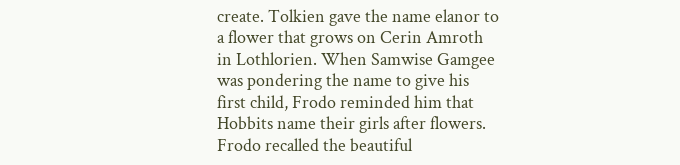create. Tolkien gave the name elanor to a flower that grows on Cerin Amroth in Lothlorien. When Samwise Gamgee was pondering the name to give his first child, Frodo reminded him that Hobbits name their girls after flowers. Frodo recalled the beautiful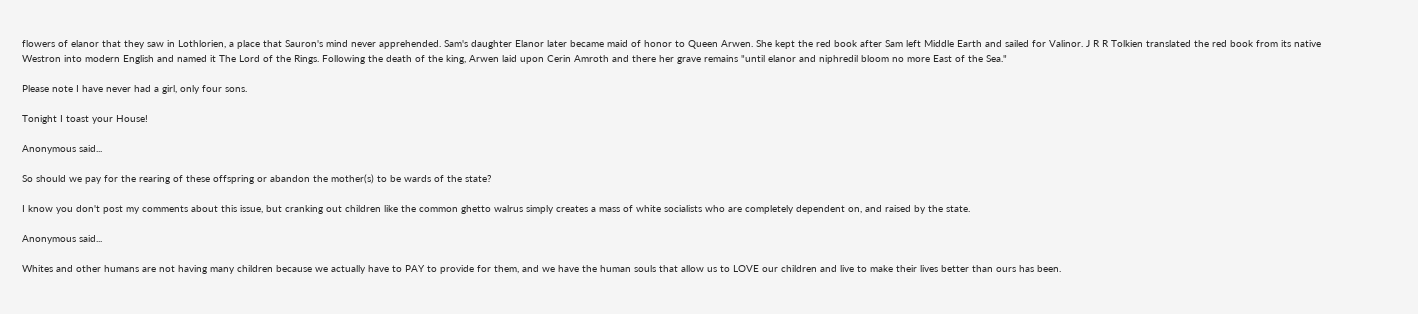flowers of elanor that they saw in Lothlorien, a place that Sauron's mind never apprehended. Sam's daughter Elanor later became maid of honor to Queen Arwen. She kept the red book after Sam left Middle Earth and sailed for Valinor. J R R Tolkien translated the red book from its native Westron into modern English and named it The Lord of the Rings. Following the death of the king, Arwen laid upon Cerin Amroth and there her grave remains "until elanor and niphredil bloom no more East of the Sea."

Please note I have never had a girl, only four sons.

Tonight I toast your House!

Anonymous said...

So should we pay for the rearing of these offspring or abandon the mother(s) to be wards of the state?

I know you don't post my comments about this issue, but cranking out children like the common ghetto walrus simply creates a mass of white socialists who are completely dependent on, and raised by the state.

Anonymous said...

Whites and other humans are not having many children because we actually have to PAY to provide for them, and we have the human souls that allow us to LOVE our children and live to make their lives better than ours has been.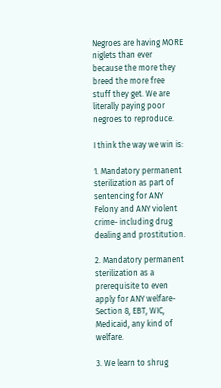Negroes are having MORE niglets than ever because the more they breed the more free stuff they get. We are literally paying poor negroes to reproduce.

I think the way we win is:

1. Mandatory permanent sterilization as part of sentencing for ANY Felony and ANY violent crime- including drug dealing and prostitution.

2. Mandatory permanent sterilization as a prerequisite to even apply for ANY welfare- Section 8, EBT, WIC, Medicaid, any kind of welfare.

3. We learn to shrug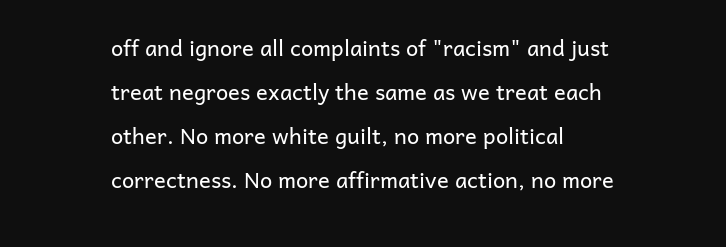off and ignore all complaints of "racism" and just treat negroes exactly the same as we treat each other. No more white guilt, no more political correctness. No more affirmative action, no more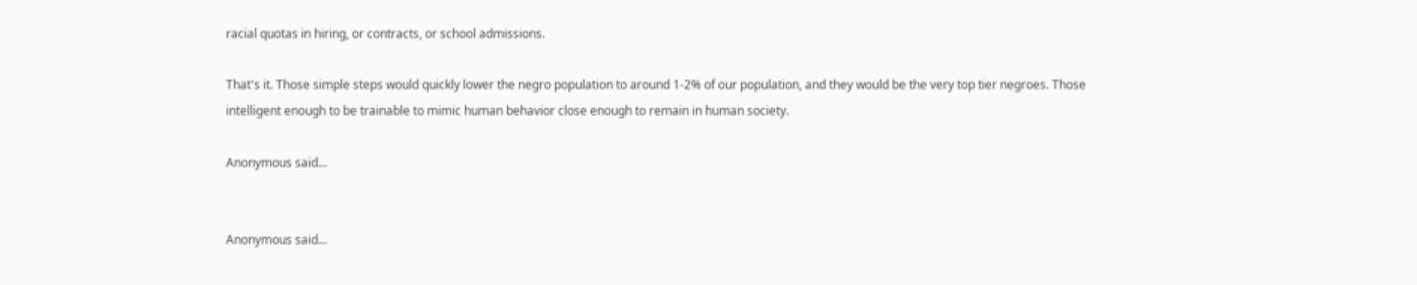racial quotas in hiring, or contracts, or school admissions.

That's it. Those simple steps would quickly lower the negro population to around 1-2% of our population, and they would be the very top tier negroes. Those intelligent enough to be trainable to mimic human behavior close enough to remain in human society.

Anonymous said...


Anonymous said...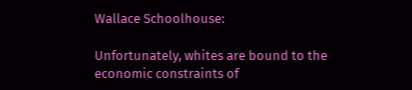Wallace Schoolhouse:

Unfortunately, whites are bound to the economic constraints of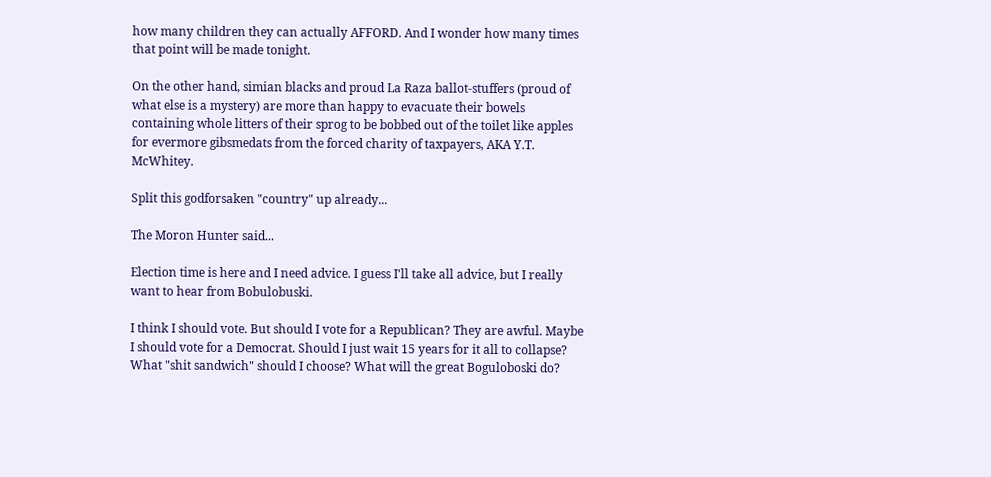how many children they can actually AFFORD. And I wonder how many times that point will be made tonight.

On the other hand, simian blacks and proud La Raza ballot-stuffers (proud of what else is a mystery) are more than happy to evacuate their bowels containing whole litters of their sprog to be bobbed out of the toilet like apples for evermore gibsmedats from the forced charity of taxpayers, AKA Y.T. McWhitey.

Split this godforsaken "country" up already...

The Moron Hunter said...

Election time is here and I need advice. I guess I'll take all advice, but I really want to hear from Bobulobuski.

I think I should vote. But should I vote for a Republican? They are awful. Maybe I should vote for a Democrat. Should I just wait 15 years for it all to collapse? What "shit sandwich" should I choose? What will the great Boguloboski do?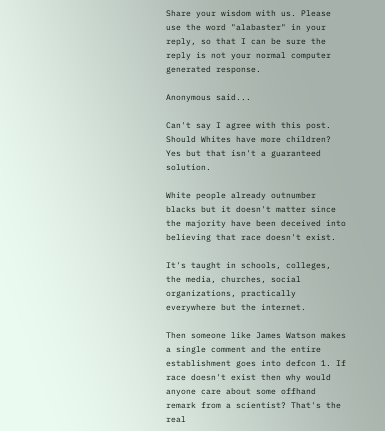Share your wisdom with us. Please use the word "alabaster" in your reply, so that I can be sure the reply is not your normal computer generated response.

Anonymous said...

Can't say I agree with this post. Should Whites have more children? Yes but that isn't a guaranteed solution.

White people already outnumber blacks but it doesn't matter since the majority have been deceived into believing that race doesn't exist.

It's taught in schools, colleges, the media, churches, social organizations, practically everywhere but the internet.

Then someone like James Watson makes a single comment and the entire establishment goes into defcon 1. If race doesn't exist then why would anyone care about some offhand remark from a scientist? That's the real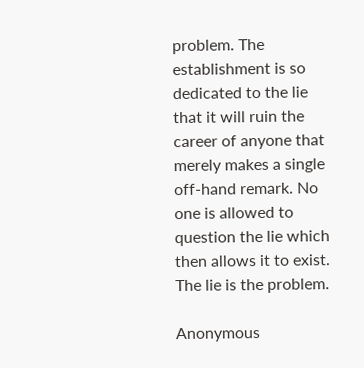problem. The establishment is so dedicated to the lie that it will ruin the career of anyone that merely makes a single off-hand remark. No one is allowed to question the lie which then allows it to exist. The lie is the problem.

Anonymous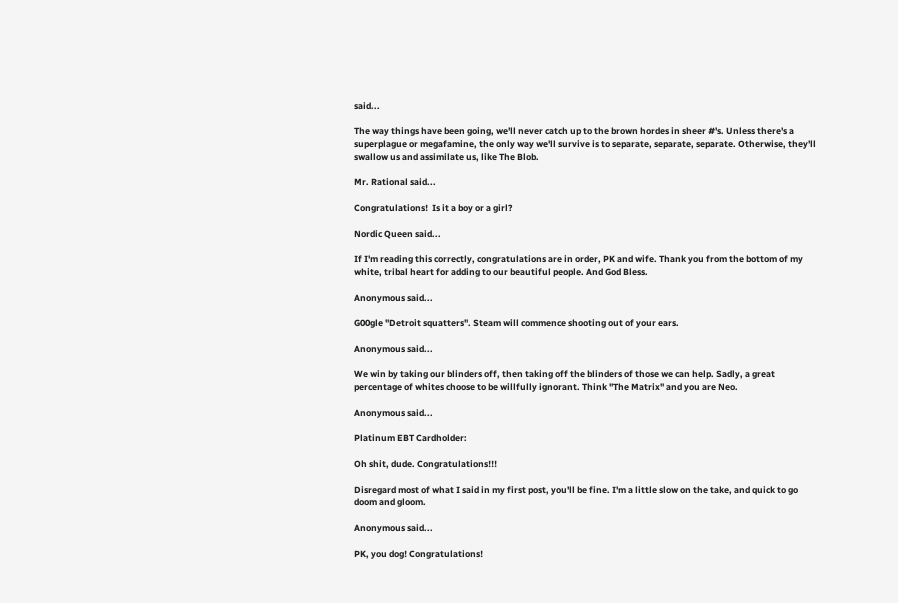said...

The way things have been going, we'll never catch up to the brown hordes in sheer #'s. Unless there's a superplague or megafamine, the only way we'll survive is to separate, separate, separate. Otherwise, they'll swallow us and assimilate us, like The Blob.

Mr. Rational said...

Congratulations!  Is it a boy or a girl?

Nordic Queen said...

If I'm reading this correctly, congratulations are in order, PK and wife. Thank you from the bottom of my white, tribal heart for adding to our beautiful people. And God Bless.

Anonymous said...

G00gle "Detroit squatters". Steam will commence shooting out of your ears.

Anonymous said...

We win by taking our blinders off, then taking off the blinders of those we can help. Sadly, a great percentage of whites choose to be willfully ignorant. Think "The Matrix" and you are Neo.

Anonymous said...

Platinum EBT Cardholder:

Oh shit, dude. Congratulations!!!

Disregard most of what I said in my first post, you'll be fine. I'm a little slow on the take, and quick to go doom and gloom.

Anonymous said...

PK, you dog! Congratulations!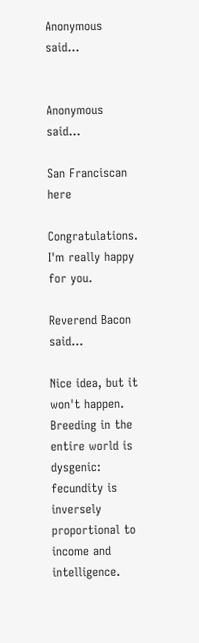Anonymous said...


Anonymous said...

San Franciscan here

Congratulations. I'm really happy for you.

Reverend Bacon said...

Nice idea, but it won't happen. Breeding in the entire world is dysgenic: fecundity is inversely proportional to income and intelligence.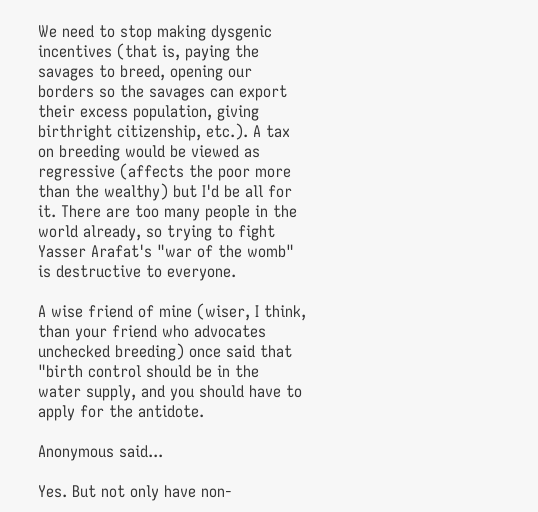We need to stop making dysgenic incentives (that is, paying the savages to breed, opening our borders so the savages can export their excess population, giving birthright citizenship, etc.). A tax on breeding would be viewed as regressive (affects the poor more than the wealthy) but I'd be all for it. There are too many people in the world already, so trying to fight Yasser Arafat's "war of the womb" is destructive to everyone.

A wise friend of mine (wiser, I think, than your friend who advocates unchecked breeding) once said that "birth control should be in the water supply, and you should have to apply for the antidote.

Anonymous said...

Yes. But not only have non-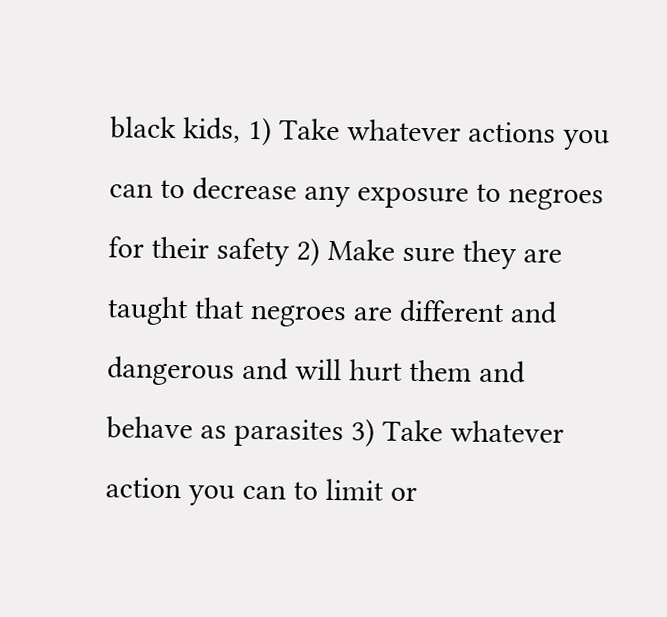black kids, 1) Take whatever actions you can to decrease any exposure to negroes for their safety 2) Make sure they are taught that negroes are different and dangerous and will hurt them and behave as parasites 3) Take whatever action you can to limit or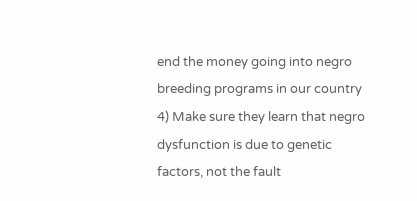end the money going into negro breeding programs in our country 4) Make sure they learn that negro dysfunction is due to genetic factors, not the fault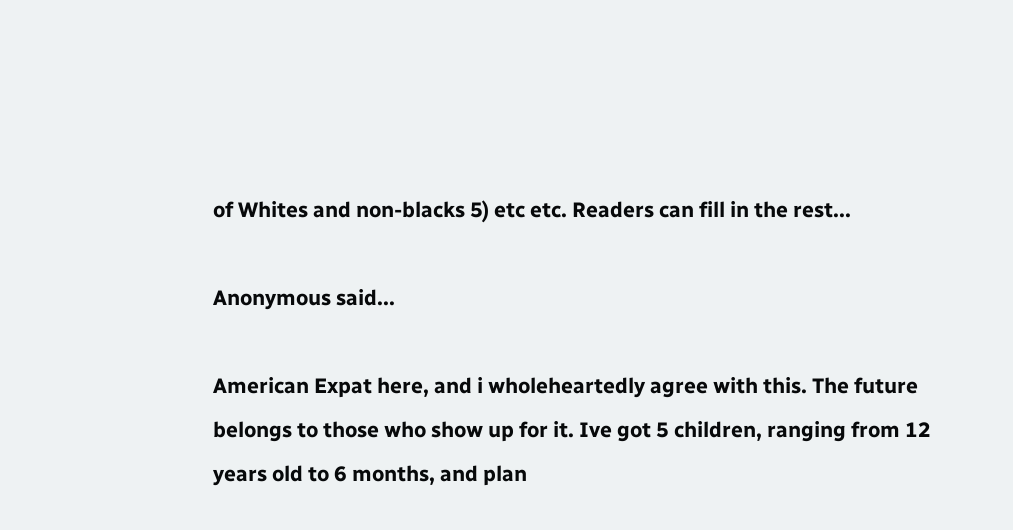of Whites and non-blacks 5) etc etc. Readers can fill in the rest...

Anonymous said...

American Expat here, and i wholeheartedly agree with this. The future belongs to those who show up for it. Ive got 5 children, ranging from 12 years old to 6 months, and plan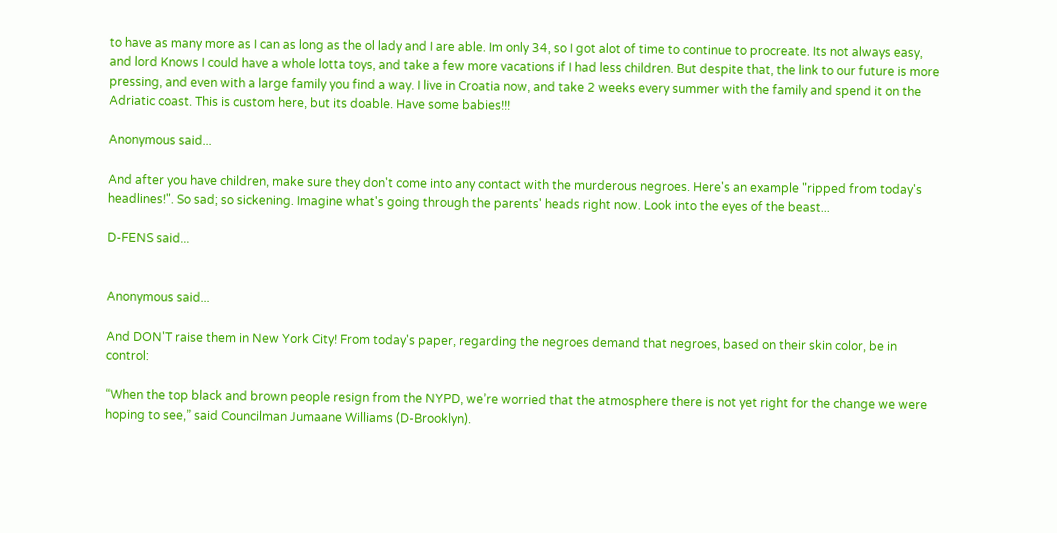to have as many more as I can as long as the ol lady and I are able. Im only 34, so I got alot of time to continue to procreate. Its not always easy, and lord Knows I could have a whole lotta toys, and take a few more vacations if I had less children. But despite that, the link to our future is more pressing, and even with a large family you find a way. I live in Croatia now, and take 2 weeks every summer with the family and spend it on the Adriatic coast. This is custom here, but its doable. Have some babies!!!

Anonymous said...

And after you have children, make sure they don't come into any contact with the murderous negroes. Here's an example "ripped from today's headlines!". So sad; so sickening. Imagine what's going through the parents' heads right now. Look into the eyes of the beast...

D-FENS said...


Anonymous said...

And DON'T raise them in New York City! From today's paper, regarding the negroes demand that negroes, based on their skin color, be in control:

“When the top black and brown people resign from the NYPD, we’re worried that the atmosphere there is not yet right for the change we were hoping to see,” said Councilman Jumaane Williams (D-Brooklyn).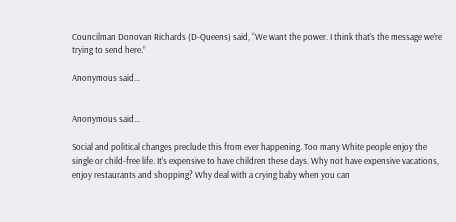Councilman Donovan Richards (D-Queens) said, “We want the power. I think that’s the message we’re trying to send here.”

Anonymous said...


Anonymous said...

Social and political changes preclude this from ever happening. Too many White people enjoy the single or child-free life. It's expensive to have children these days. Why not have expensive vacations, enjoy restaurants and shopping? Why deal with a crying baby when you can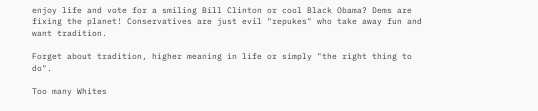enjoy life and vote for a smiling Bill Clinton or cool Black Obama? Dems are fixing the planet! Conservatives are just evil "repukes" who take away fun and want tradition.

Forget about tradition, higher meaning in life or simply "the right thing to do".

Too many Whites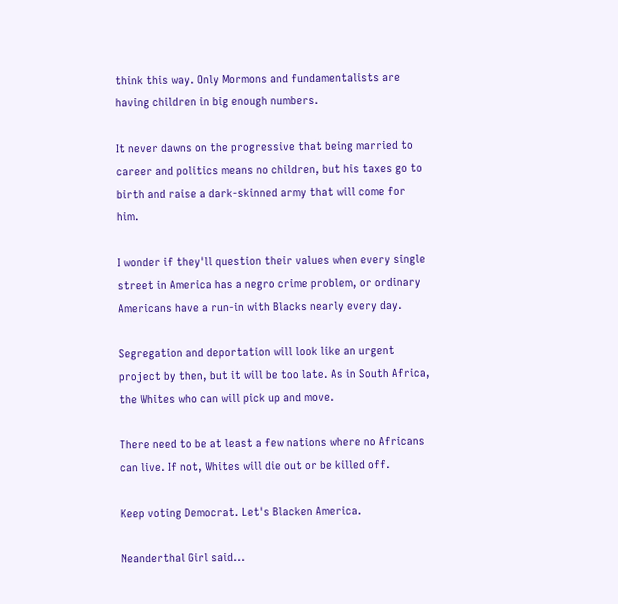think this way. Only Mormons and fundamentalists are having children in big enough numbers.

It never dawns on the progressive that being married to career and politics means no children, but his taxes go to birth and raise a dark-skinned army that will come for him.

I wonder if they'll question their values when every single street in America has a negro crime problem, or ordinary Americans have a run-in with Blacks nearly every day.

Segregation and deportation will look like an urgent project by then, but it will be too late. As in South Africa, the Whites who can will pick up and move.

There need to be at least a few nations where no Africans can live. If not, Whites will die out or be killed off.

Keep voting Democrat. Let's Blacken America.

Neanderthal Girl said...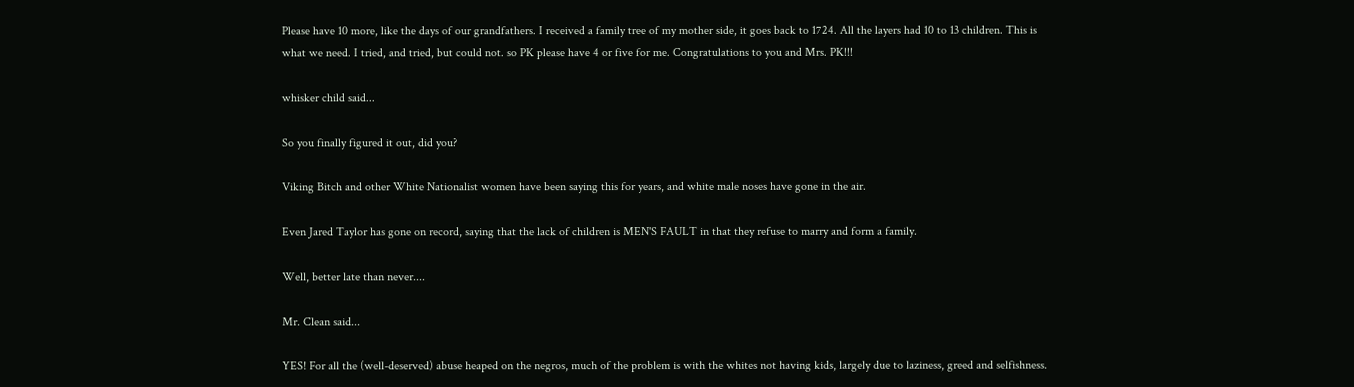Please have 10 more, like the days of our grandfathers. I received a family tree of my mother side, it goes back to 1724. All the layers had 10 to 13 children. This is what we need. I tried, and tried, but could not. so PK please have 4 or five for me. Congratulations to you and Mrs. PK!!!

whisker child said...

So you finally figured it out, did you?

Viking Bitch and other White Nationalist women have been saying this for years, and white male noses have gone in the air.

Even Jared Taylor has gone on record, saying that the lack of children is MEN'S FAULT in that they refuse to marry and form a family.

Well, better late than never....

Mr. Clean said...

YES! For all the (well-deserved) abuse heaped on the negros, much of the problem is with the whites not having kids, largely due to laziness, greed and selfishness.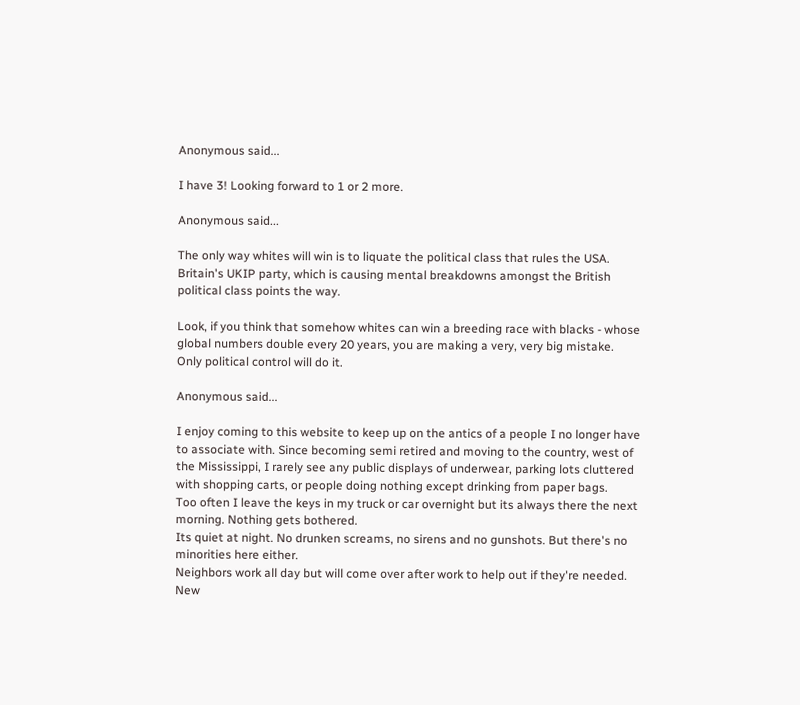Anonymous said...

I have 3! Looking forward to 1 or 2 more.

Anonymous said...

The only way whites will win is to liquate the political class that rules the USA.
Britain's UKIP party, which is causing mental breakdowns amongst the British political class points the way.

Look, if you think that somehow whites can win a breeding race with blacks - whose global numbers double every 20 years, you are making a very, very big mistake.
Only political control will do it.

Anonymous said...

I enjoy coming to this website to keep up on the antics of a people I no longer have to associate with. Since becoming semi retired and moving to the country, west of the Mississippi, I rarely see any public displays of underwear, parking lots cluttered with shopping carts, or people doing nothing except drinking from paper bags.
Too often I leave the keys in my truck or car overnight but its always there the next morning. Nothing gets bothered.
Its quiet at night. No drunken screams, no sirens and no gunshots. But there's no minorities here either.
Neighbors work all day but will come over after work to help out if they're needed.
New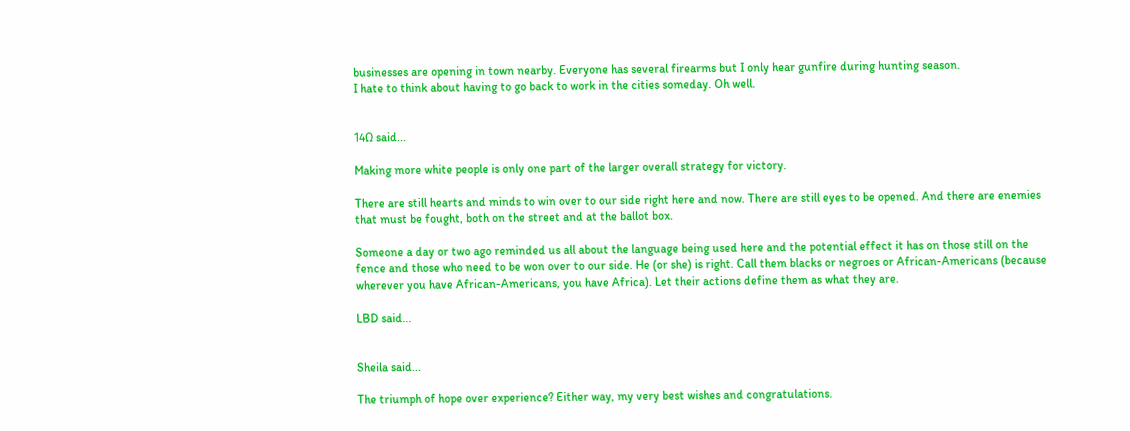businesses are opening in town nearby. Everyone has several firearms but I only hear gunfire during hunting season.
I hate to think about having to go back to work in the cities someday. Oh well.


14Ω said...

Making more white people is only one part of the larger overall strategy for victory.

There are still hearts and minds to win over to our side right here and now. There are still eyes to be opened. And there are enemies that must be fought, both on the street and at the ballot box.

Someone a day or two ago reminded us all about the language being used here and the potential effect it has on those still on the fence and those who need to be won over to our side. He (or she) is right. Call them blacks or negroes or African-Americans (because wherever you have African-Americans, you have Africa). Let their actions define them as what they are.

LBD said...


Sheila said...

The triumph of hope over experience? Either way, my very best wishes and congratulations.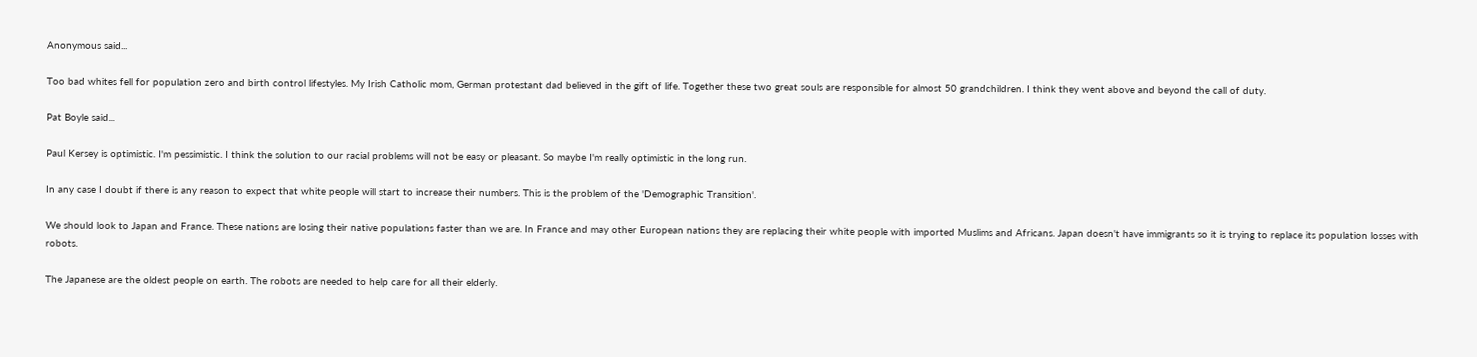Anonymous said...

Too bad whites fell for population zero and birth control lifestyles. My Irish Catholic mom, German protestant dad believed in the gift of life. Together these two great souls are responsible for almost 50 grandchildren. I think they went above and beyond the call of duty.

Pat Boyle said...

Paul Kersey is optimistic. I'm pessimistic. I think the solution to our racial problems will not be easy or pleasant. So maybe I'm really optimistic in the long run.

In any case I doubt if there is any reason to expect that white people will start to increase their numbers. This is the problem of the 'Demographic Transition'.

We should look to Japan and France. These nations are losing their native populations faster than we are. In France and may other European nations they are replacing their white people with imported Muslims and Africans. Japan doesn't have immigrants so it is trying to replace its population losses with robots.

The Japanese are the oldest people on earth. The robots are needed to help care for all their elderly.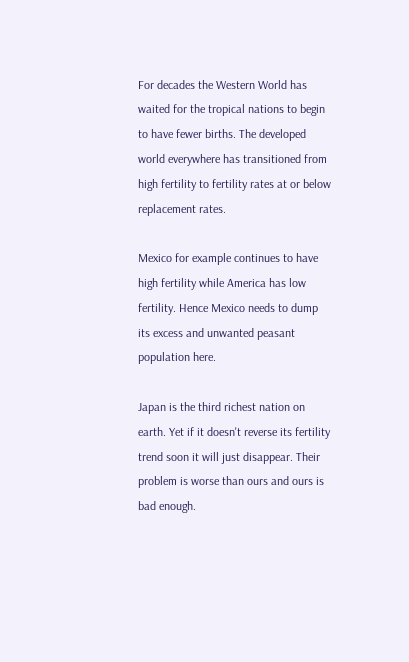For decades the Western World has waited for the tropical nations to begin to have fewer births. The developed world everywhere has transitioned from high fertility to fertility rates at or below replacement rates.

Mexico for example continues to have high fertility while America has low fertility. Hence Mexico needs to dump its excess and unwanted peasant population here.

Japan is the third richest nation on earth. Yet if it doesn't reverse its fertility trend soon it will just disappear. Their problem is worse than ours and ours is bad enough.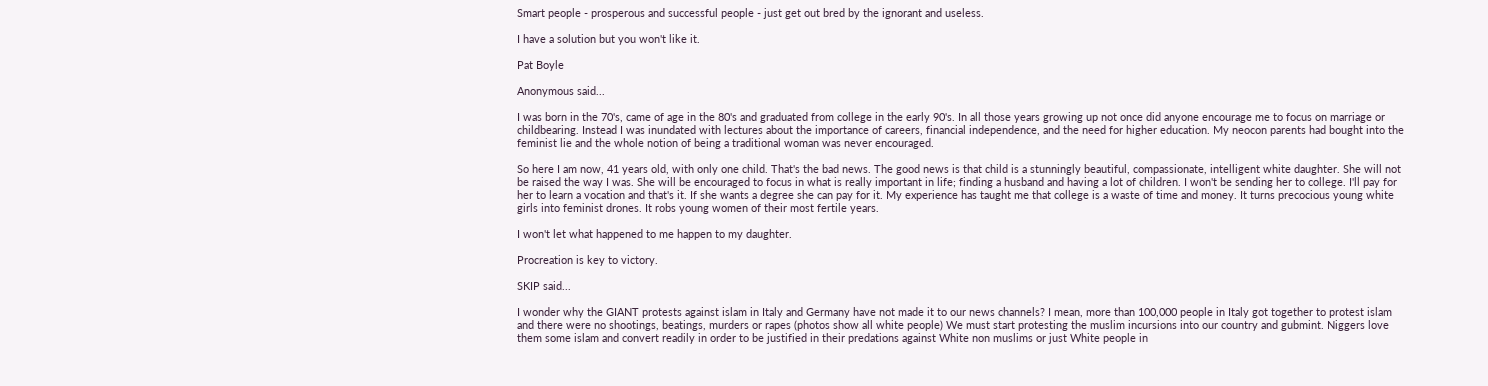Smart people - prosperous and successful people - just get out bred by the ignorant and useless.

I have a solution but you won't like it.

Pat Boyle

Anonymous said...

I was born in the 70's, came of age in the 80's and graduated from college in the early 90's. In all those years growing up not once did anyone encourage me to focus on marriage or childbearing. Instead I was inundated with lectures about the importance of careers, financial independence, and the need for higher education. My neocon parents had bought into the feminist lie and the whole notion of being a traditional woman was never encouraged.

So here I am now, 41 years old, with only one child. That's the bad news. The good news is that child is a stunningly beautiful, compassionate, intelligent white daughter. She will not be raised the way I was. She will be encouraged to focus in what is really important in life; finding a husband and having a lot of children. I won't be sending her to college. I'll pay for her to learn a vocation and that's it. If she wants a degree she can pay for it. My experience has taught me that college is a waste of time and money. It turns precocious young white girls into feminist drones. It robs young women of their most fertile years.

I won't let what happened to me happen to my daughter.

Procreation is key to victory.

SKIP said...

I wonder why the GIANT protests against islam in Italy and Germany have not made it to our news channels? I mean, more than 100,000 people in Italy got together to protest islam and there were no shootings, beatings, murders or rapes (photos show all white people) We must start protesting the muslim incursions into our country and gubmint. Niggers love them some islam and convert readily in order to be justified in their predations against White non muslims or just White people in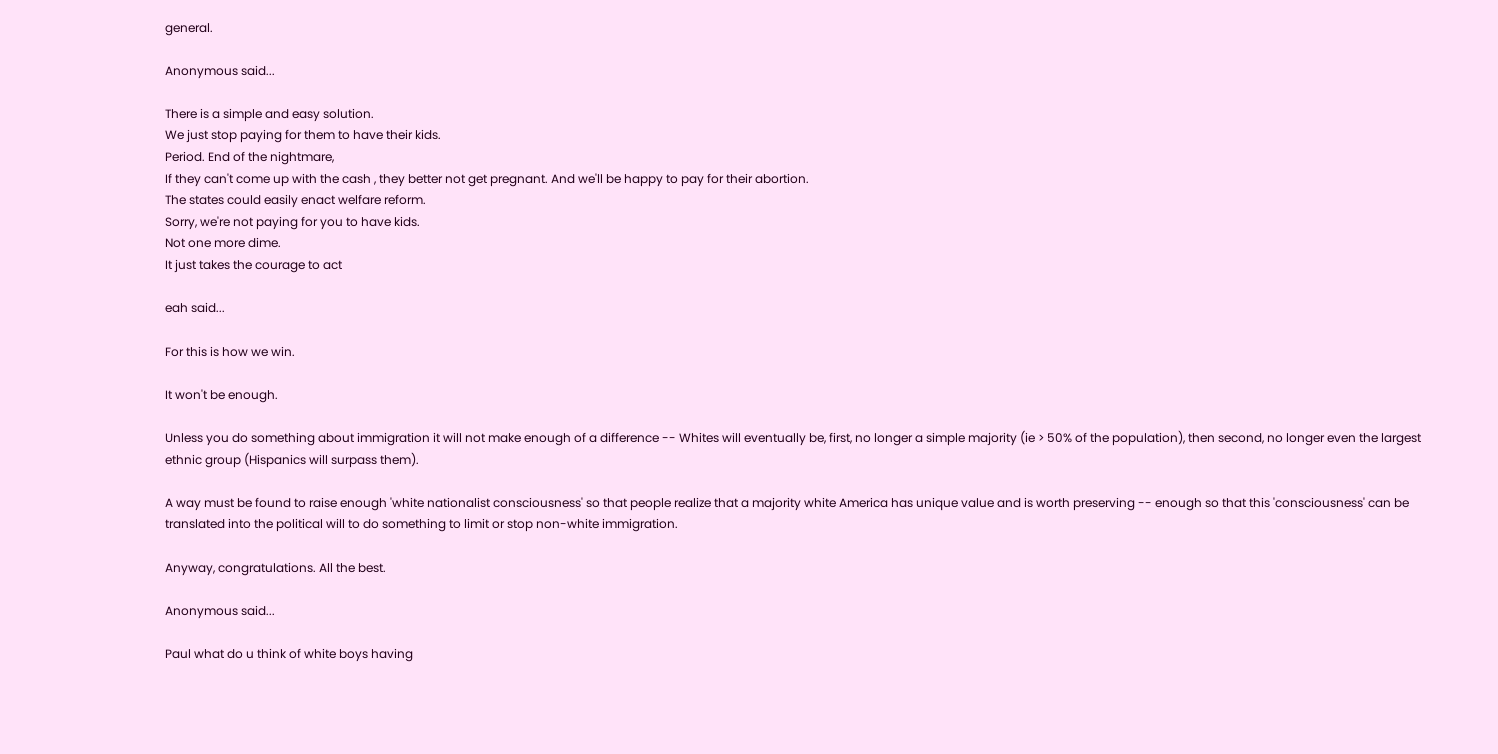general.

Anonymous said...

There is a simple and easy solution.
We just stop paying for them to have their kids.
Period. End of the nightmare,
If they can't come up with the cash , they better not get pregnant. And we'll be happy to pay for their abortion.
The states could easily enact welfare reform.
Sorry, we're not paying for you to have kids.
Not one more dime.
It just takes the courage to act

eah said...

For this is how we win.

It won't be enough.

Unless you do something about immigration it will not make enough of a difference -- Whites will eventually be, first, no longer a simple majority (ie > 50% of the population), then second, no longer even the largest ethnic group (Hispanics will surpass them).

A way must be found to raise enough 'white nationalist consciousness' so that people realize that a majority white America has unique value and is worth preserving -- enough so that this 'consciousness' can be translated into the political will to do something to limit or stop non-white immigration.

Anyway, congratulations. All the best.

Anonymous said...

Paul what do u think of white boys having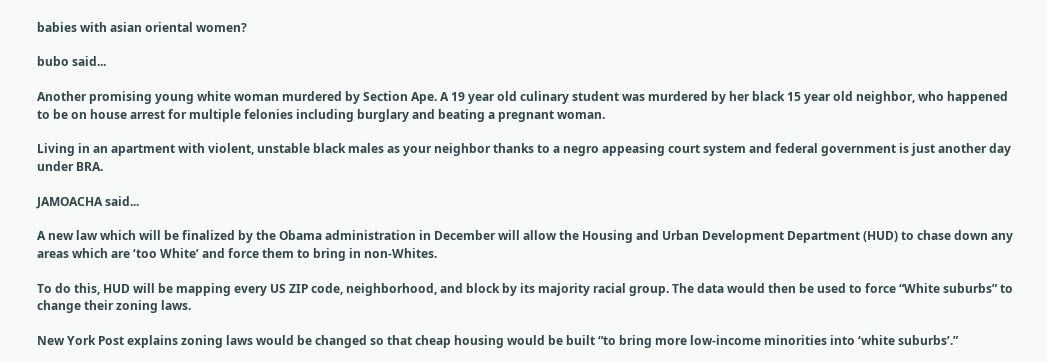babies with asian oriental women?

bubo said...

Another promising young white woman murdered by Section Ape. A 19 year old culinary student was murdered by her black 15 year old neighbor, who happened to be on house arrest for multiple felonies including burglary and beating a pregnant woman.

Living in an apartment with violent, unstable black males as your neighbor thanks to a negro appeasing court system and federal government is just another day under BRA.

JAMOACHA said...

A new law which will be finalized by the Obama administration in December will allow the Housing and Urban Development Department (HUD) to chase down any areas which are ‘too White’ and force them to bring in non-Whites.

To do this, HUD will be mapping every US ZIP code, neighborhood, and block by its majority racial group. The data would then be used to force “White suburbs” to change their zoning laws.

New York Post explains zoning laws would be changed so that cheap housing would be built “to bring more low-income minorities into ‘white suburbs’.”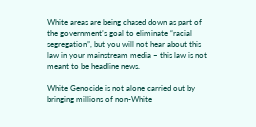White areas are being chased down as part of the government’s goal to eliminate “racial segregation”, but you will not hear about this law in your mainstream media – this law is not meant to be headline news.

White Genocide is not alone carried out by bringing millions of non-White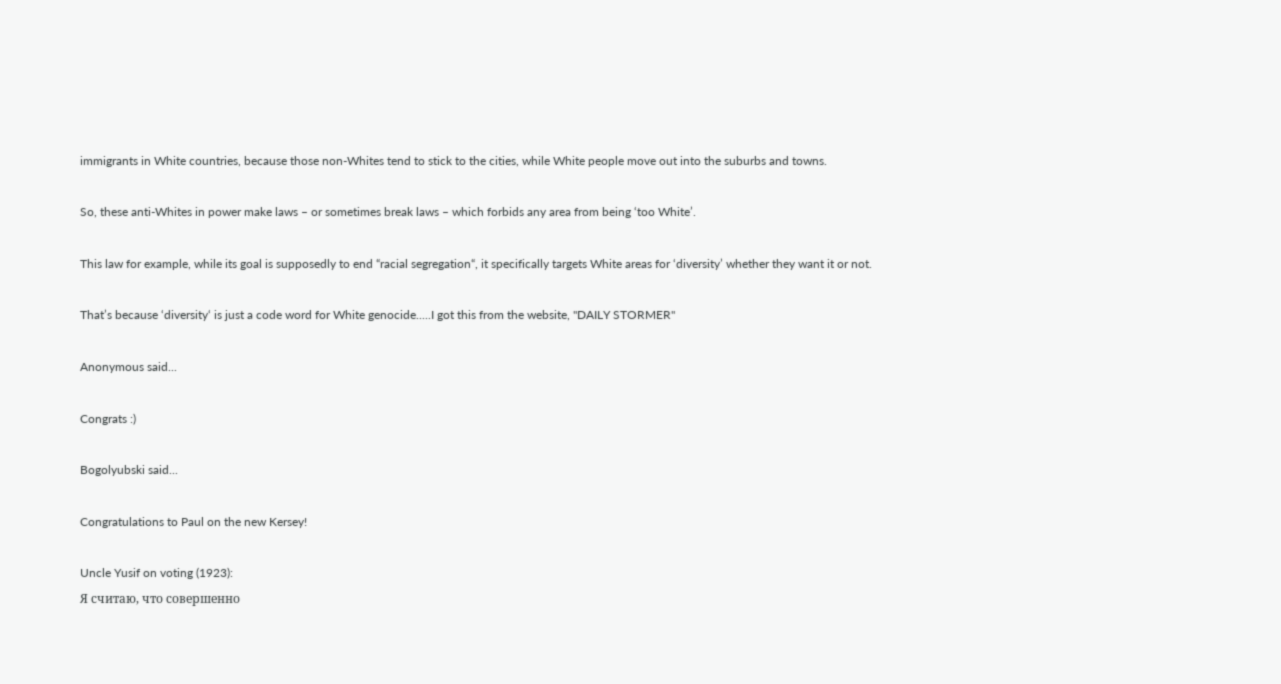immigrants in White countries, because those non-Whites tend to stick to the cities, while White people move out into the suburbs and towns.

So, these anti-Whites in power make laws – or sometimes break laws – which forbids any area from being ‘too White’.

This law for example, while its goal is supposedly to end “racial segregation“, it specifically targets White areas for ‘diversity’ whether they want it or not.

That’s because ‘diversity‘ is just a code word for White genocide.....I got this from the website, ''DAILY STORMER''

Anonymous said...

Congrats :)

Bogolyubski said...

Congratulations to Paul on the new Kersey!

Uncle Yusif on voting (1923):
Я считаю, что совершенно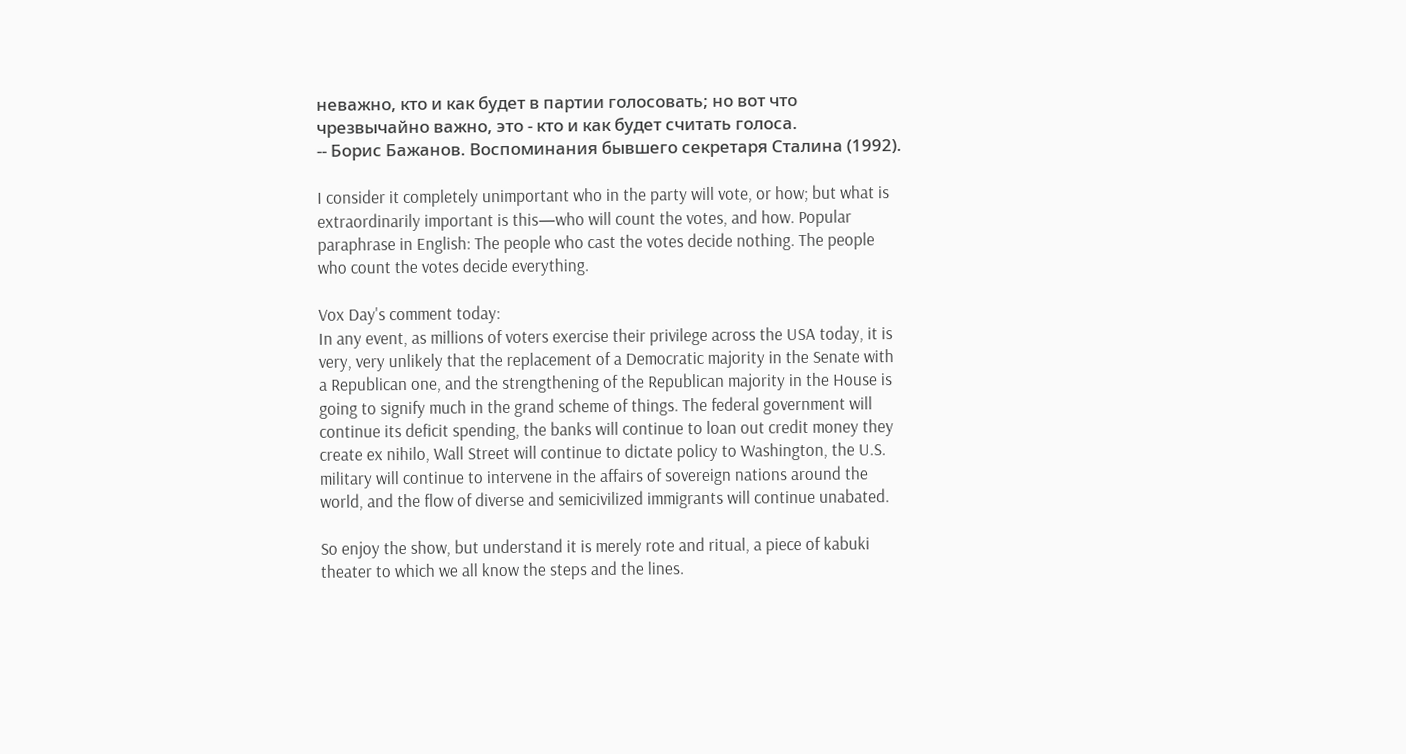неважно, кто и как будет в партии голосовать; но вот что чрезвычайно важно, это - кто и как будет считать голоса.
-- Борис Бажанов. Воспоминания бывшего секретаря Сталина (1992).

I consider it completely unimportant who in the party will vote, or how; but what is extraordinarily important is this—who will count the votes, and how. Popular paraphrase in English: The people who cast the votes decide nothing. The people who count the votes decide everything.

Vox Day's comment today:
In any event, as millions of voters exercise their privilege across the USA today, it is very, very unlikely that the replacement of a Democratic majority in the Senate with a Republican one, and the strengthening of the Republican majority in the House is going to signify much in the grand scheme of things. The federal government will continue its deficit spending, the banks will continue to loan out credit money they create ex nihilo, Wall Street will continue to dictate policy to Washington, the U.S. military will continue to intervene in the affairs of sovereign nations around the world, and the flow of diverse and semicivilized immigrants will continue unabated.

So enjoy the show, but understand it is merely rote and ritual, a piece of kabuki theater to which we all know the steps and the lines.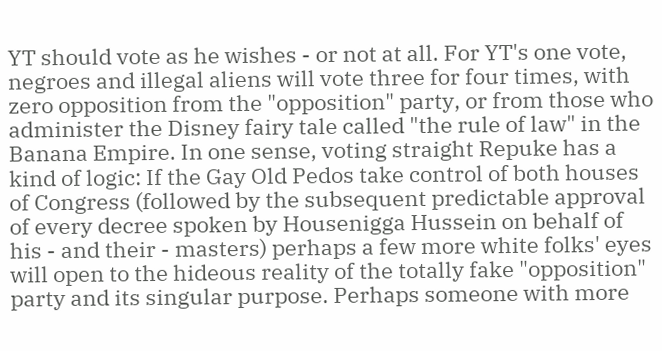YT should vote as he wishes - or not at all. For YT's one vote, negroes and illegal aliens will vote three for four times, with zero opposition from the "opposition" party, or from those who administer the Disney fairy tale called "the rule of law" in the Banana Empire. In one sense, voting straight Repuke has a kind of logic: If the Gay Old Pedos take control of both houses of Congress (followed by the subsequent predictable approval of every decree spoken by Housenigga Hussein on behalf of his - and their - masters) perhaps a few more white folks' eyes will open to the hideous reality of the totally fake "opposition" party and its singular purpose. Perhaps someone with more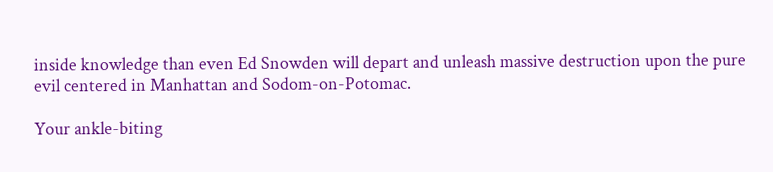inside knowledge than even Ed Snowden will depart and unleash massive destruction upon the pure evil centered in Manhattan and Sodom-on-Potomac.

Your ankle-biting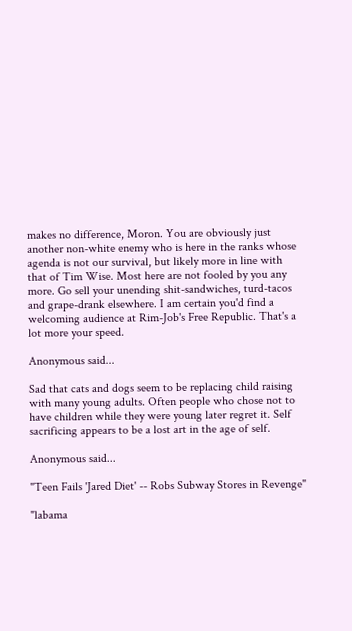makes no difference, Moron. You are obviously just another non-white enemy who is here in the ranks whose agenda is not our survival, but likely more in line with that of Tim Wise. Most here are not fooled by you any more. Go sell your unending shit-sandwiches, turd-tacos and grape-drank elsewhere. I am certain you'd find a welcoming audience at Rim-Job's Free Republic. That's a lot more your speed.

Anonymous said...

Sad that cats and dogs seem to be replacing child raising with many young adults. Often people who chose not to have children while they were young later regret it. Self sacrificing appears to be a lost art in the age of self.

Anonymous said...

"Teen Fails 'Jared Diet' -- Robs Subway Stores in Revenge"

"labama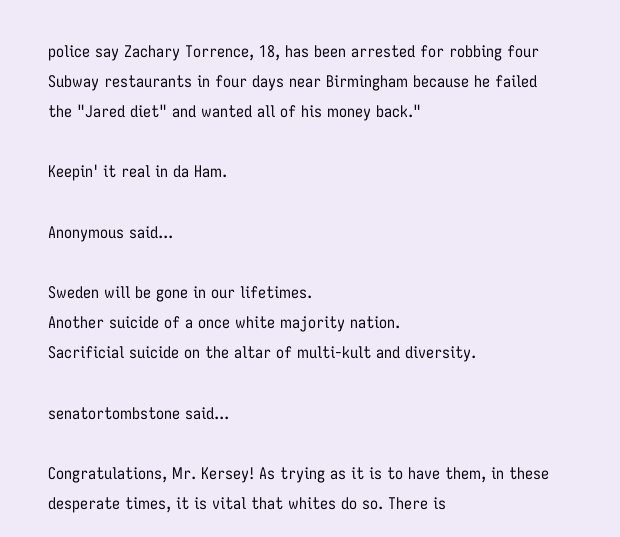police say Zachary Torrence, 18, has been arrested for robbing four Subway restaurants in four days near Birmingham because he failed the "Jared diet" and wanted all of his money back."

Keepin' it real in da Ham.

Anonymous said...

Sweden will be gone in our lifetimes.
Another suicide of a once white majority nation.
Sacrificial suicide on the altar of multi-kult and diversity.

senatortombstone said...

Congratulations, Mr. Kersey! As trying as it is to have them, in these desperate times, it is vital that whites do so. There is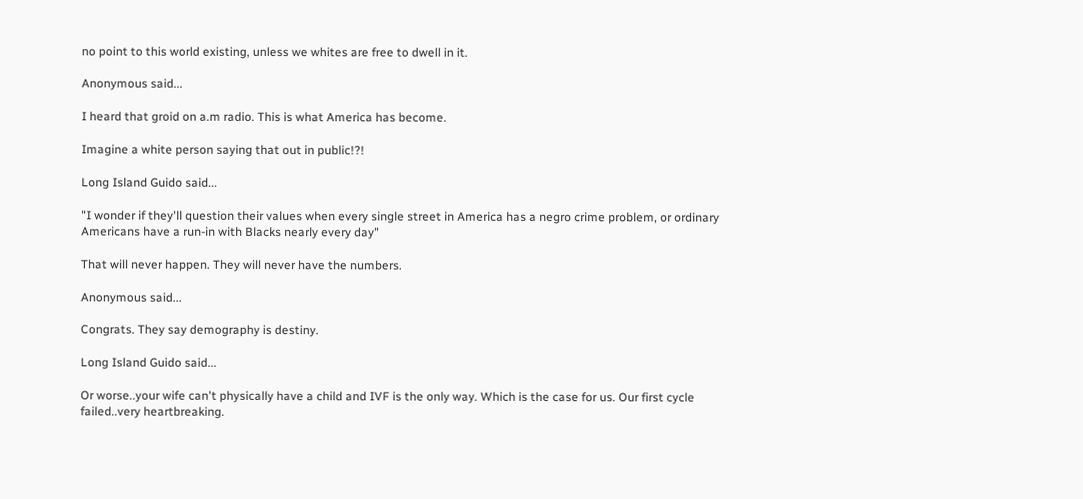no point to this world existing, unless we whites are free to dwell in it.

Anonymous said...

I heard that groid on a.m radio. This is what America has become.

Imagine a white person saying that out in public!?!

Long Island Guido said...

"I wonder if they'll question their values when every single street in America has a negro crime problem, or ordinary Americans have a run-in with Blacks nearly every day"

That will never happen. They will never have the numbers.

Anonymous said...

Congrats. They say demography is destiny.

Long Island Guido said...

Or worse..your wife can't physically have a child and IVF is the only way. Which is the case for us. Our first cycle failed..very heartbreaking.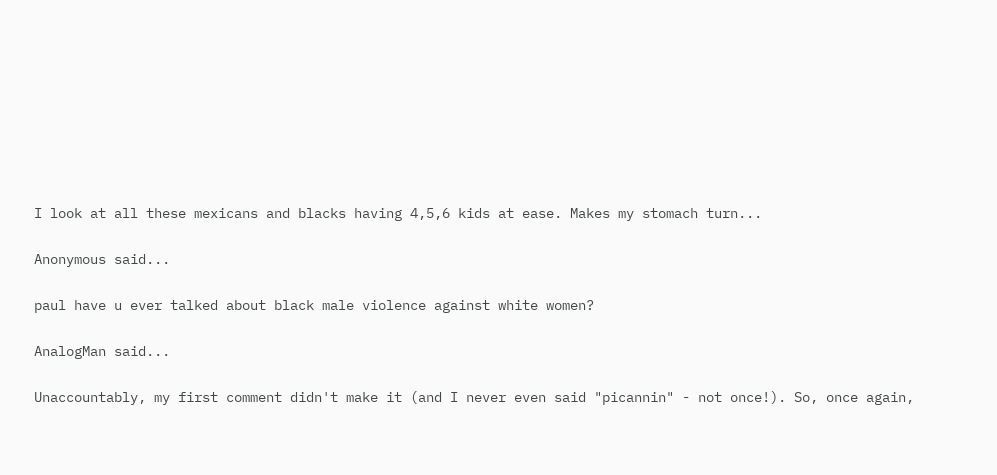I look at all these mexicans and blacks having 4,5,6 kids at ease. Makes my stomach turn...

Anonymous said...

paul have u ever talked about black male violence against white women?

AnalogMan said...

Unaccountably, my first comment didn't make it (and I never even said "picannin" - not once!). So, once again,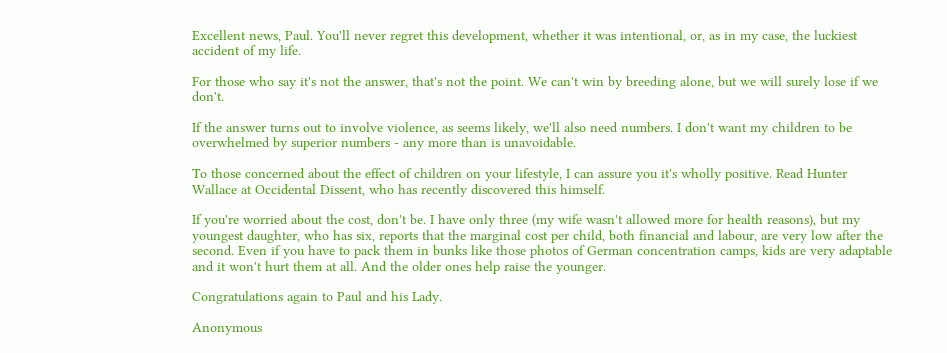Excellent news, Paul. You'll never regret this development, whether it was intentional, or, as in my case, the luckiest accident of my life.

For those who say it's not the answer, that's not the point. We can't win by breeding alone, but we will surely lose if we don't.

If the answer turns out to involve violence, as seems likely, we'll also need numbers. I don't want my children to be overwhelmed by superior numbers - any more than is unavoidable.

To those concerned about the effect of children on your lifestyle, I can assure you it's wholly positive. Read Hunter Wallace at Occidental Dissent, who has recently discovered this himself.

If you're worried about the cost, don't be. I have only three (my wife wasn't allowed more for health reasons), but my youngest daughter, who has six, reports that the marginal cost per child, both financial and labour, are very low after the second. Even if you have to pack them in bunks like those photos of German concentration camps, kids are very adaptable and it won't hurt them at all. And the older ones help raise the younger.

Congratulations again to Paul and his Lady.

Anonymous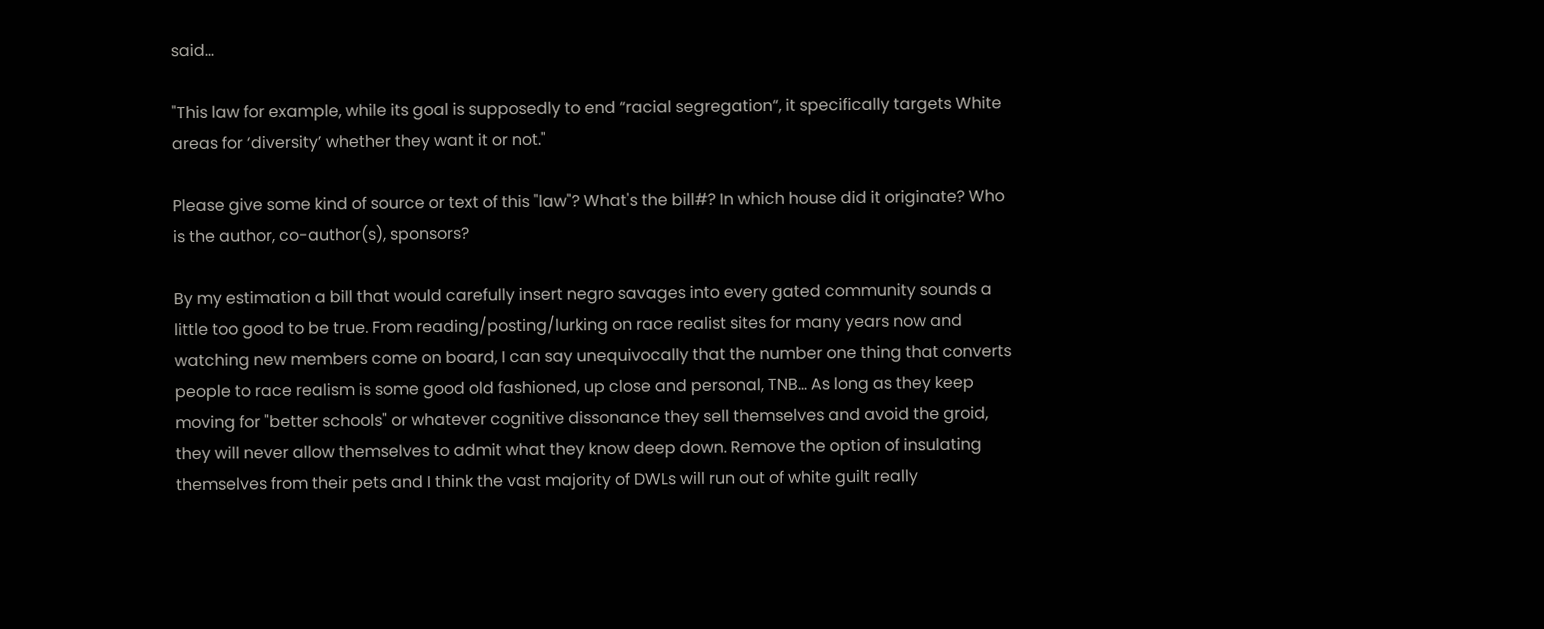said...

"This law for example, while its goal is supposedly to end “racial segregation“, it specifically targets White areas for ‘diversity’ whether they want it or not."

Please give some kind of source or text of this "law"? What's the bill#? In which house did it originate? Who is the author, co-author(s), sponsors?

By my estimation a bill that would carefully insert negro savages into every gated community sounds a little too good to be true. From reading/posting/lurking on race realist sites for many years now and watching new members come on board, I can say unequivocally that the number one thing that converts people to race realism is some good old fashioned, up close and personal, TNB... As long as they keep moving for "better schools" or whatever cognitive dissonance they sell themselves and avoid the groid, they will never allow themselves to admit what they know deep down. Remove the option of insulating themselves from their pets and I think the vast majority of DWLs will run out of white guilt really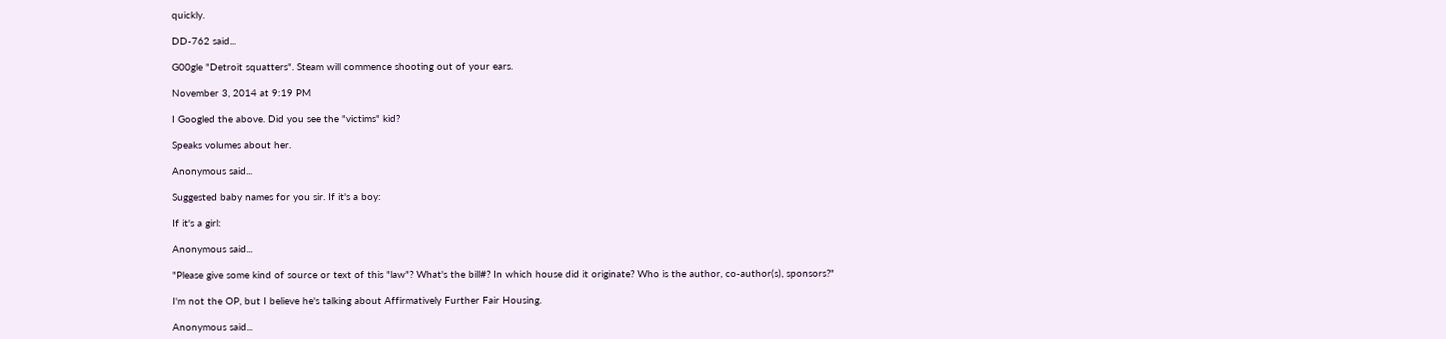quickly.

DD-762 said...

G00gle "Detroit squatters". Steam will commence shooting out of your ears.

November 3, 2014 at 9:19 PM

I Googled the above. Did you see the "victims" kid?

Speaks volumes about her.

Anonymous said...

Suggested baby names for you sir. If it's a boy:

If it's a girl:

Anonymous said...

"Please give some kind of source or text of this "law"? What's the bill#? In which house did it originate? Who is the author, co-author(s), sponsors?"

I'm not the OP, but I believe he's talking about Affirmatively Further Fair Housing.

Anonymous said...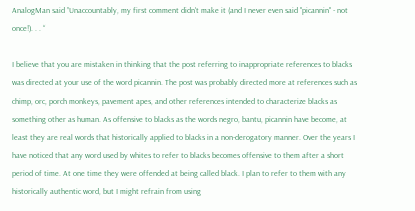AnalogMan said ”Unaccountably, my first comment didn't make it (and I never even said "picannin" - not once!). . . “

I believe that you are mistaken in thinking that the post referring to inappropriate references to blacks was directed at your use of the word picannin. The post was probably directed more at references such as chimp, orc, porch monkeys, pavement apes, and other references intended to characterize blacks as something other as human. As offensive to blacks as the words negro, bantu, picannin have become, at least they are real words that historically applied to blacks in a non-derogatory manner. Over the years I have noticed that any word used by whites to refer to blacks becomes offensive to them after a short period of time. At one time they were offended at being called black. I plan to refer to them with any historically authentic word, but I might refrain from using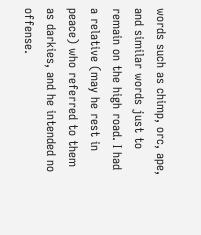words such as chimp, orc, ape, and similar words just to remain on the high road. I had a relative (may he rest in peace) who referred to them as darkies, and he intended no offense.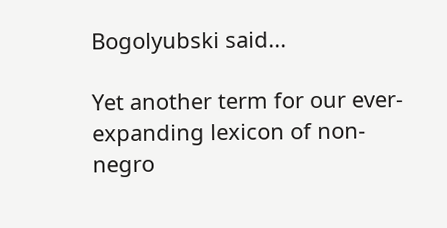Bogolyubski said...

Yet another term for our ever-expanding lexicon of non-negro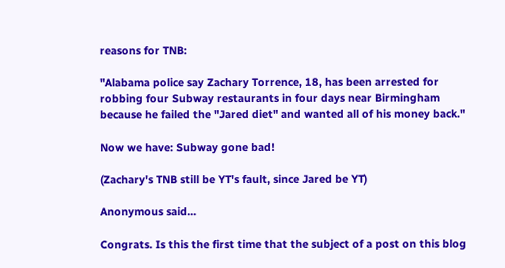reasons for TNB:

"Alabama police say Zachary Torrence, 18, has been arrested for robbing four Subway restaurants in four days near Birmingham because he failed the "Jared diet" and wanted all of his money back."

Now we have: Subway gone bad!

(Zachary's TNB still be YT's fault, since Jared be YT)

Anonymous said...

Congrats. Is this the first time that the subject of a post on this blog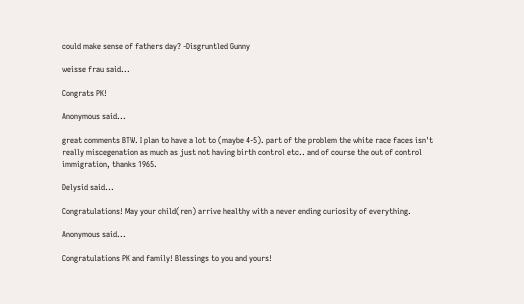could make sense of fathers day? -Disgruntled Gunny

weisse frau said...

Congrats PK!

Anonymous said...

great comments BTW. I plan to have a lot to (maybe 4-5). part of the problem the white race faces isn't really miscegenation as much as just not having birth control etc.. and of course the out of control immigration, thanks 1965.

Delysid said...

Congratulations! May your child(ren) arrive healthy with a never ending curiosity of everything.

Anonymous said...

Congratulations PK and family! Blessings to you and yours!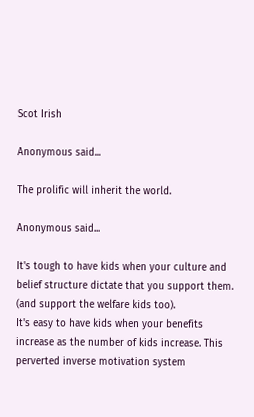Scot Irish

Anonymous said...

The prolific will inherit the world.

Anonymous said...

It's tough to have kids when your culture and belief structure dictate that you support them. (and support the welfare kids too).
It's easy to have kids when your benefits increase as the number of kids increase. This perverted inverse motivation system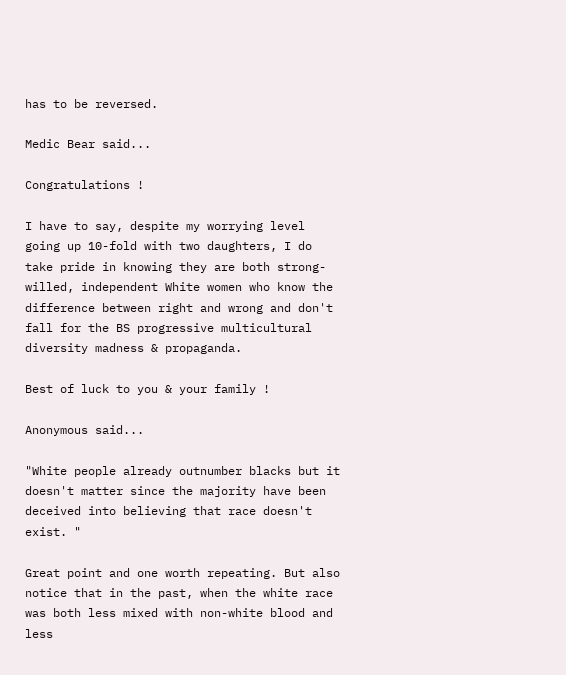has to be reversed.

Medic Bear said...

Congratulations !

I have to say, despite my worrying level going up 10-fold with two daughters, I do take pride in knowing they are both strong-willed, independent White women who know the difference between right and wrong and don't fall for the BS progressive multicultural diversity madness & propaganda.

Best of luck to you & your family !

Anonymous said...

"White people already outnumber blacks but it doesn't matter since the majority have been deceived into believing that race doesn't exist. "

Great point and one worth repeating. But also notice that in the past, when the white race was both less mixed with non-white blood and less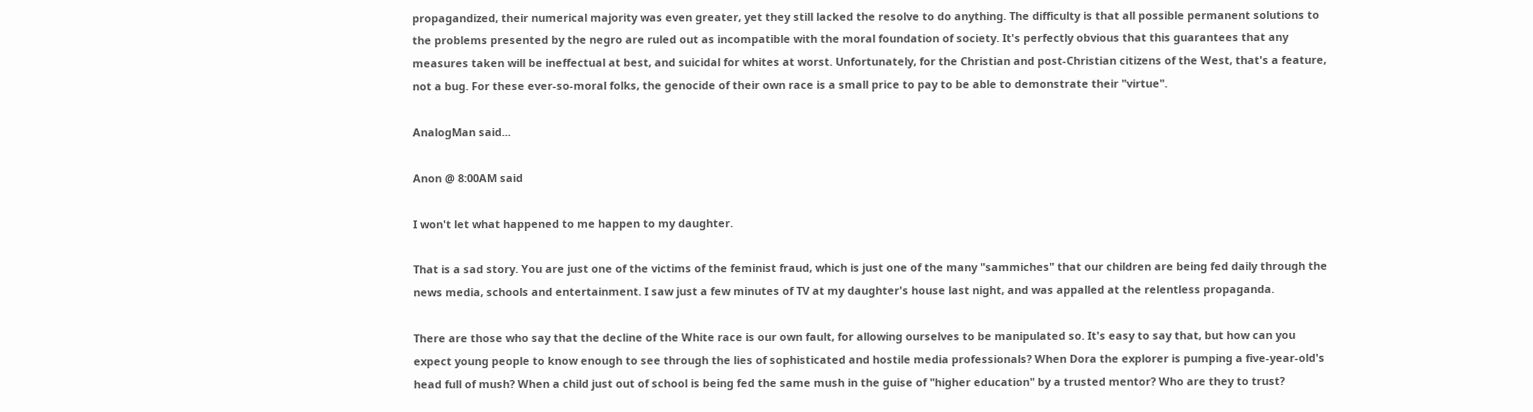propagandized, their numerical majority was even greater, yet they still lacked the resolve to do anything. The difficulty is that all possible permanent solutions to the problems presented by the negro are ruled out as incompatible with the moral foundation of society. It's perfectly obvious that this guarantees that any measures taken will be ineffectual at best, and suicidal for whites at worst. Unfortunately, for the Christian and post-Christian citizens of the West, that's a feature, not a bug. For these ever-so-moral folks, the genocide of their own race is a small price to pay to be able to demonstrate their "virtue".

AnalogMan said...

Anon @ 8:00AM said

I won't let what happened to me happen to my daughter.

That is a sad story. You are just one of the victims of the feminist fraud, which is just one of the many "sammiches" that our children are being fed daily through the news media, schools and entertainment. I saw just a few minutes of TV at my daughter's house last night, and was appalled at the relentless propaganda.

There are those who say that the decline of the White race is our own fault, for allowing ourselves to be manipulated so. It's easy to say that, but how can you expect young people to know enough to see through the lies of sophisticated and hostile media professionals? When Dora the explorer is pumping a five-year-old's head full of mush? When a child just out of school is being fed the same mush in the guise of "higher education" by a trusted mentor? Who are they to trust?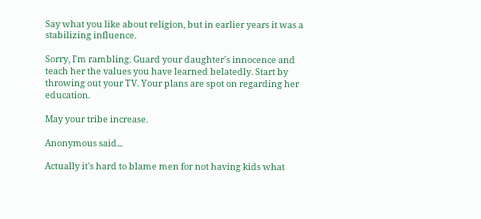Say what you like about religion, but in earlier years it was a stabilizing influence.

Sorry, I'm rambling. Guard your daughter's innocence and teach her the values you have learned belatedly. Start by throwing out your TV. Your plans are spot on regarding her education.

May your tribe increase.

Anonymous said...

Actually it's hard to blame men for not having kids what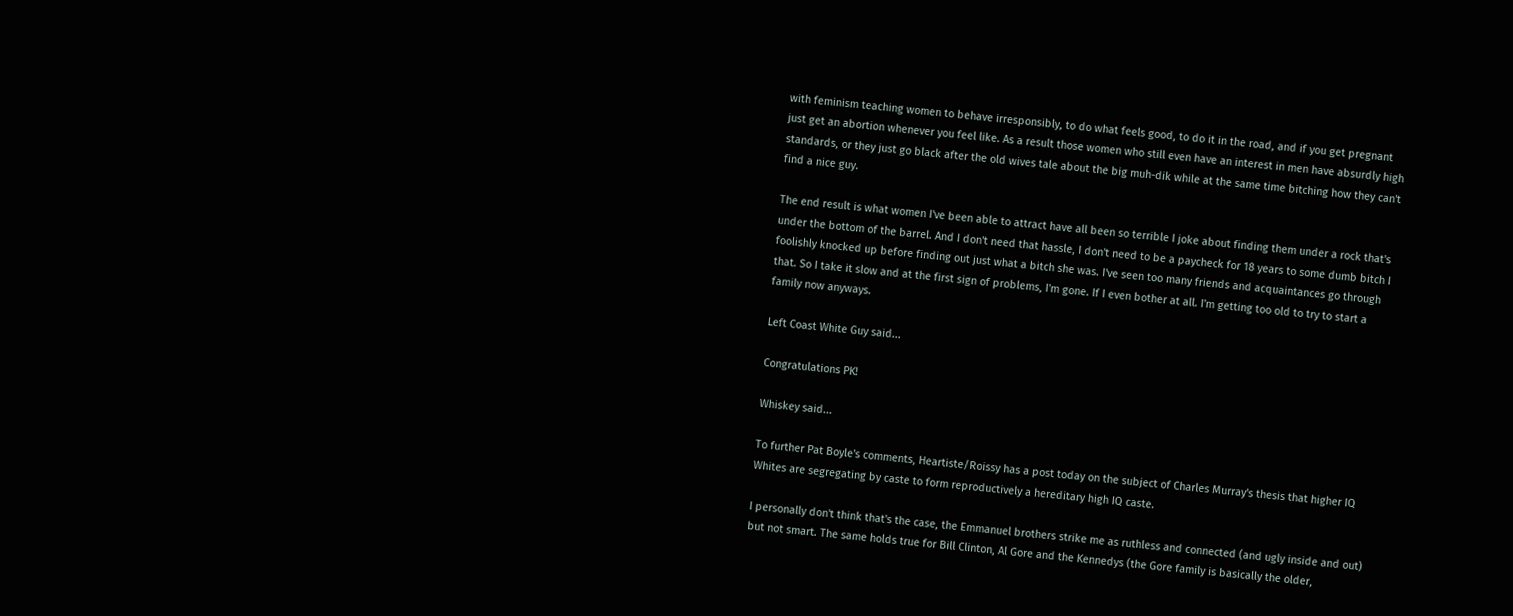with feminism teaching women to behave irresponsibly, to do what feels good, to do it in the road, and if you get pregnant just get an abortion whenever you feel like. As a result those women who still even have an interest in men have absurdly high standards, or they just go black after the old wives tale about the big muh-dik while at the same time bitching how they can't find a nice guy.

The end result is what women I've been able to attract have all been so terrible I joke about finding them under a rock that's under the bottom of the barrel. And I don't need that hassle, I don't need to be a paycheck for 18 years to some dumb bitch I foolishly knocked up before finding out just what a bitch she was. I've seen too many friends and acquaintances go through that. So I take it slow and at the first sign of problems, I'm gone. If I even bother at all. I'm getting too old to try to start a family now anyways.

Left Coast White Guy said...

Congratulations PK!

Whiskey said...

To further Pat Boyle's comments, Heartiste/Roissy has a post today on the subject of Charles Murray's thesis that higher IQ Whites are segregating by caste to form reproductively a hereditary high IQ caste.

I personally don't think that's the case, the Emmanuel brothers strike me as ruthless and connected (and ugly inside and out) but not smart. The same holds true for Bill Clinton, Al Gore and the Kennedys (the Gore family is basically the older,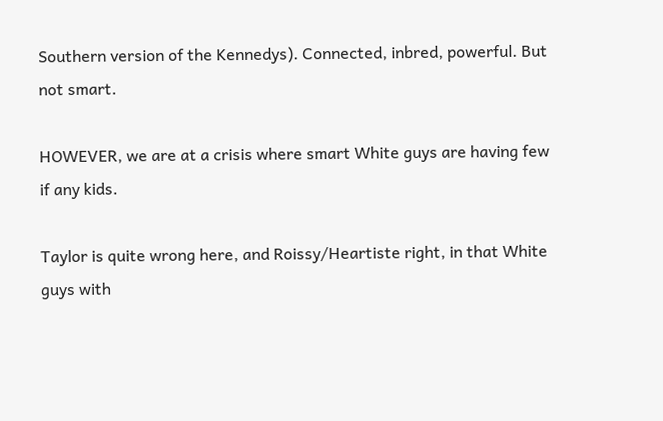Southern version of the Kennedys). Connected, inbred, powerful. But not smart.

HOWEVER, we are at a crisis where smart White guys are having few if any kids.

Taylor is quite wrong here, and Roissy/Heartiste right, in that White guys with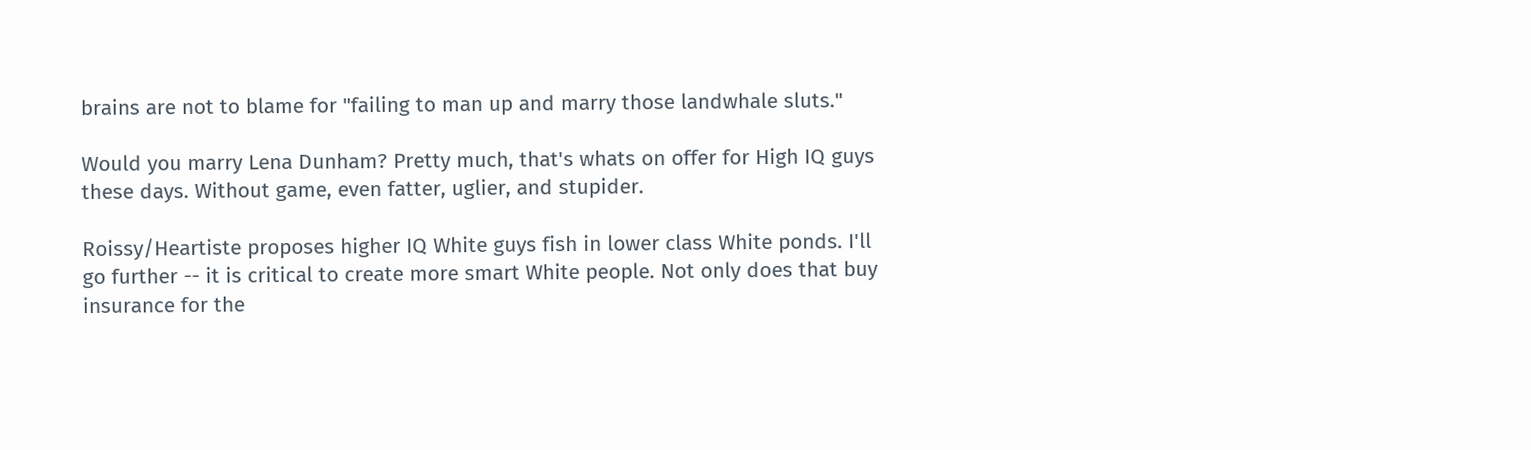brains are not to blame for "failing to man up and marry those landwhale sluts."

Would you marry Lena Dunham? Pretty much, that's whats on offer for High IQ guys these days. Without game, even fatter, uglier, and stupider.

Roissy/Heartiste proposes higher IQ White guys fish in lower class White ponds. I'll go further -- it is critical to create more smart White people. Not only does that buy insurance for the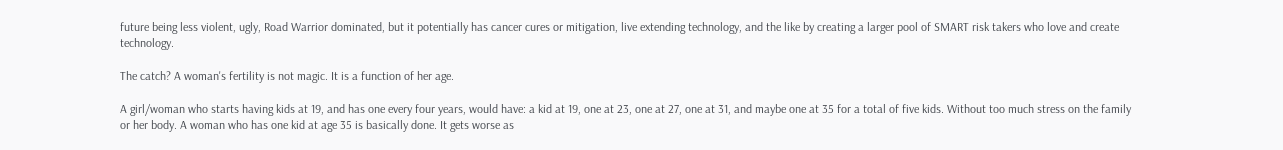future being less violent, ugly, Road Warrior dominated, but it potentially has cancer cures or mitigation, live extending technology, and the like by creating a larger pool of SMART risk takers who love and create technology.

The catch? A woman's fertility is not magic. It is a function of her age.

A girl/woman who starts having kids at 19, and has one every four years, would have: a kid at 19, one at 23, one at 27, one at 31, and maybe one at 35 for a total of five kids. Without too much stress on the family or her body. A woman who has one kid at age 35 is basically done. It gets worse as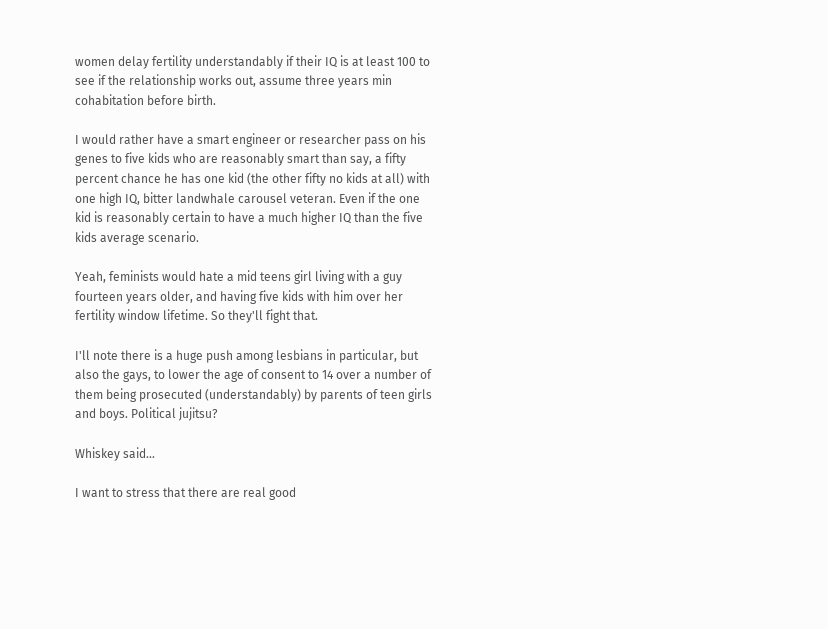women delay fertility understandably if their IQ is at least 100 to see if the relationship works out, assume three years min cohabitation before birth.

I would rather have a smart engineer or researcher pass on his genes to five kids who are reasonably smart than say, a fifty percent chance he has one kid (the other fifty no kids at all) with one high IQ, bitter landwhale carousel veteran. Even if the one kid is reasonably certain to have a much higher IQ than the five kids average scenario.

Yeah, feminists would hate a mid teens girl living with a guy fourteen years older, and having five kids with him over her fertility window lifetime. So they'll fight that.

I'll note there is a huge push among lesbians in particular, but also the gays, to lower the age of consent to 14 over a number of them being prosecuted (understandably) by parents of teen girls and boys. Political jujitsu?

Whiskey said...

I want to stress that there are real good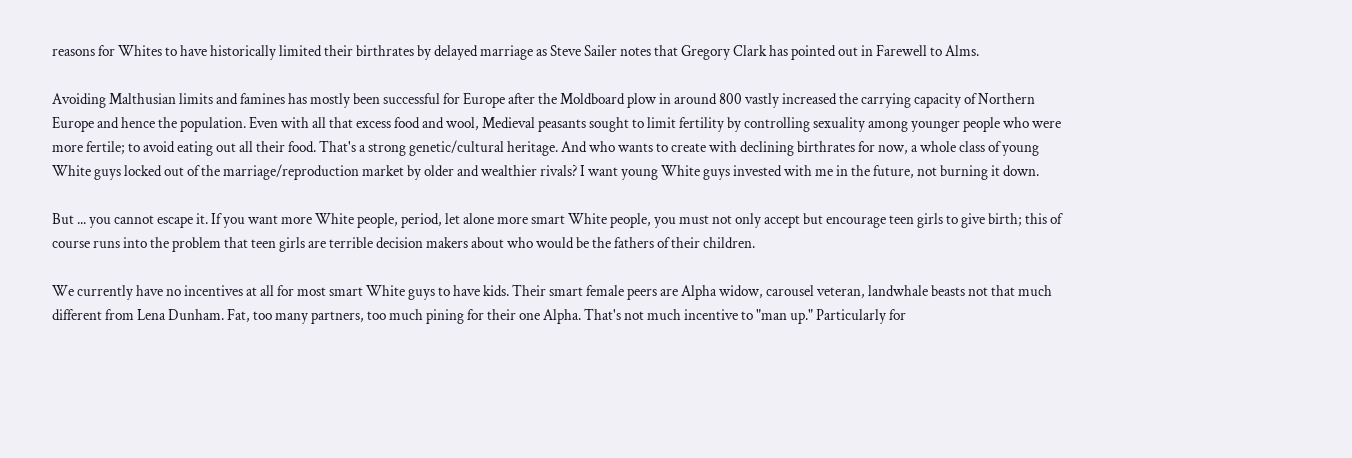reasons for Whites to have historically limited their birthrates by delayed marriage as Steve Sailer notes that Gregory Clark has pointed out in Farewell to Alms.

Avoiding Malthusian limits and famines has mostly been successful for Europe after the Moldboard plow in around 800 vastly increased the carrying capacity of Northern Europe and hence the population. Even with all that excess food and wool, Medieval peasants sought to limit fertility by controlling sexuality among younger people who were more fertile; to avoid eating out all their food. That's a strong genetic/cultural heritage. And who wants to create with declining birthrates for now, a whole class of young White guys locked out of the marriage/reproduction market by older and wealthier rivals? I want young White guys invested with me in the future, not burning it down.

But ... you cannot escape it. If you want more White people, period, let alone more smart White people, you must not only accept but encourage teen girls to give birth; this of course runs into the problem that teen girls are terrible decision makers about who would be the fathers of their children.

We currently have no incentives at all for most smart White guys to have kids. Their smart female peers are Alpha widow, carousel veteran, landwhale beasts not that much different from Lena Dunham. Fat, too many partners, too much pining for their one Alpha. That's not much incentive to "man up." Particularly for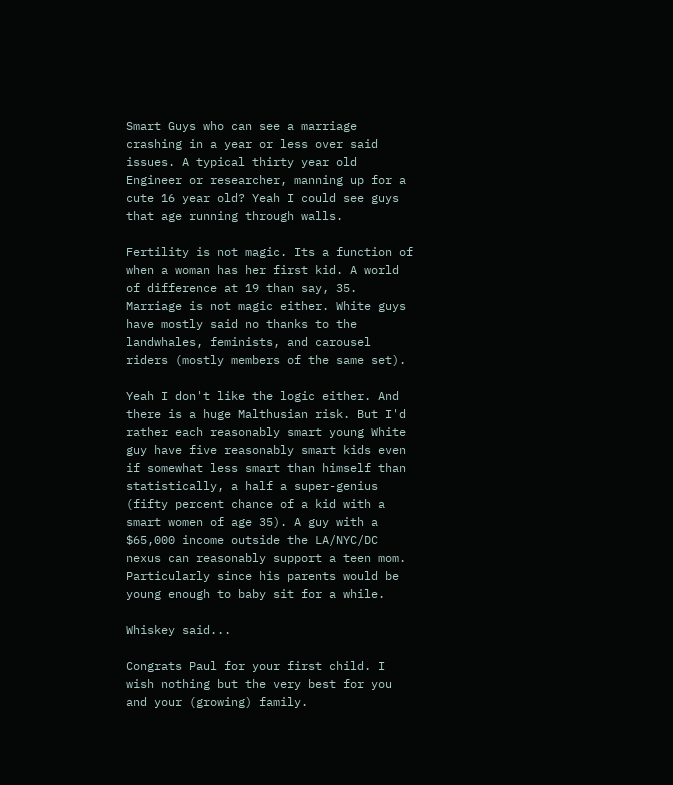Smart Guys who can see a marriage crashing in a year or less over said issues. A typical thirty year old Engineer or researcher, manning up for a cute 16 year old? Yeah I could see guys that age running through walls.

Fertility is not magic. Its a function of when a woman has her first kid. A world of difference at 19 than say, 35. Marriage is not magic either. White guys have mostly said no thanks to the landwhales, feminists, and carousel riders (mostly members of the same set).

Yeah I don't like the logic either. And there is a huge Malthusian risk. But I'd rather each reasonably smart young White guy have five reasonably smart kids even if somewhat less smart than himself than statistically, a half a super-genius (fifty percent chance of a kid with a smart women of age 35). A guy with a $65,000 income outside the LA/NYC/DC nexus can reasonably support a teen mom. Particularly since his parents would be young enough to baby sit for a while.

Whiskey said...

Congrats Paul for your first child. I wish nothing but the very best for you and your (growing) family.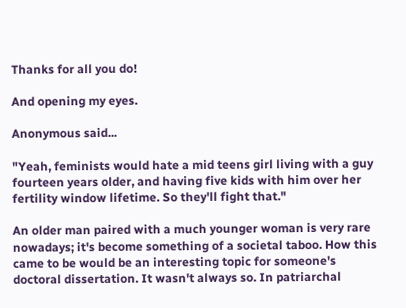Thanks for all you do!

And opening my eyes.

Anonymous said...

"Yeah, feminists would hate a mid teens girl living with a guy fourteen years older, and having five kids with him over her fertility window lifetime. So they'll fight that."

An older man paired with a much younger woman is very rare nowadays; it's become something of a societal taboo. How this came to be would be an interesting topic for someone's doctoral dissertation. It wasn't always so. In patriarchal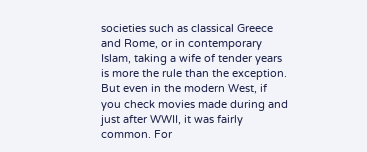societies such as classical Greece and Rome, or in contemporary Islam, taking a wife of tender years is more the rule than the exception. But even in the modern West, if you check movies made during and just after WWII, it was fairly common. For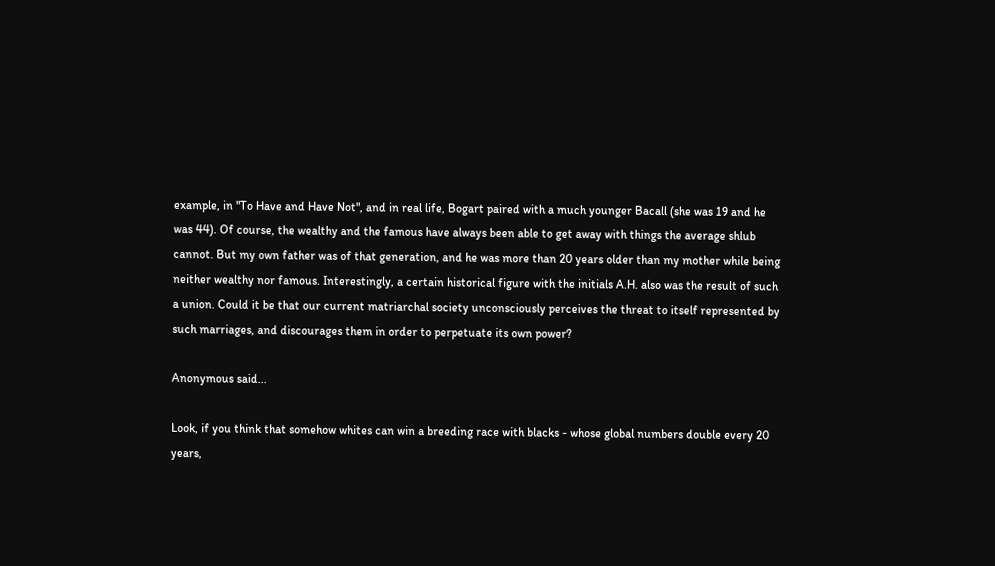example, in "To Have and Have Not", and in real life, Bogart paired with a much younger Bacall (she was 19 and he was 44). Of course, the wealthy and the famous have always been able to get away with things the average shlub cannot. But my own father was of that generation, and he was more than 20 years older than my mother while being neither wealthy nor famous. Interestingly, a certain historical figure with the initials A.H. also was the result of such a union. Could it be that our current matriarchal society unconsciously perceives the threat to itself represented by such marriages, and discourages them in order to perpetuate its own power?

Anonymous said...

Look, if you think that somehow whites can win a breeding race with blacks - whose global numbers double every 20 years,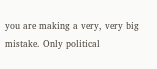you are making a very, very big mistake. Only political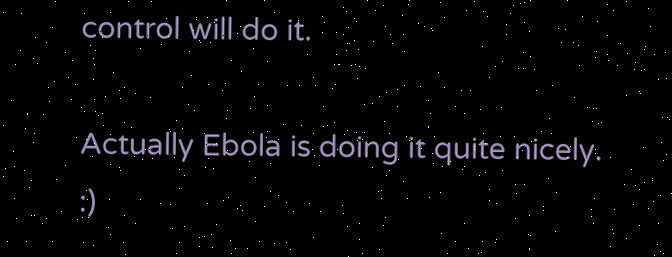control will do it.

Actually Ebola is doing it quite nicely. :)